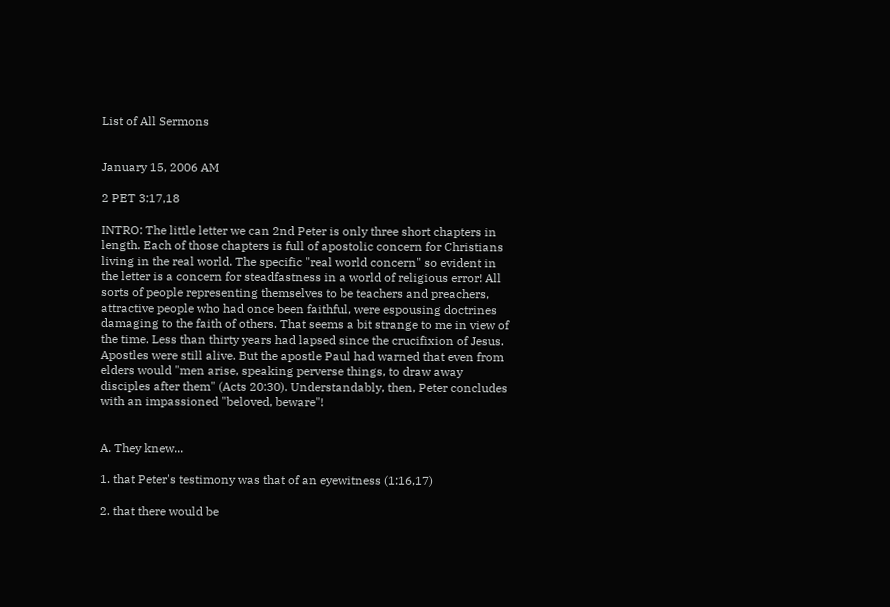List of All Sermons


January 15, 2006 AM

2 PET 3:17,18

INTRO: The little letter we can 2nd Peter is only three short chapters in length. Each of those chapters is full of apostolic concern for Christians living in the real world. The specific "real world concern" so evident in the letter is a concern for steadfastness in a world of religious error! All sorts of people representing themselves to be teachers and preachers, attractive people who had once been faithful, were espousing doctrines damaging to the faith of others. That seems a bit strange to me in view of the time. Less than thirty years had lapsed since the crucifixion of Jesus. Apostles were still alive. But the apostle Paul had warned that even from elders would "men arise, speaking perverse things, to draw away disciples after them" (Acts 20:30). Understandably, then, Peter concludes with an impassioned "beloved, beware"!


A. They knew...

1. that Peter's testimony was that of an eyewitness (1:16,17)

2. that there would be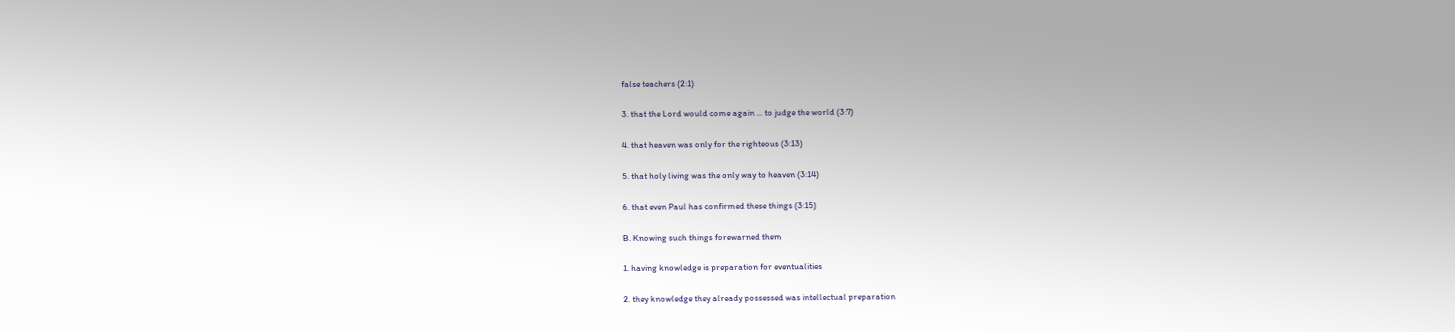false teachers (2:1)

3. that the Lord would come again ... to judge the world (3:7)

4. that heaven was only for the righteous (3:13)

5. that holy living was the only way to heaven (3:14)

6. that even Paul has confirmed these things (3:15)

B. Knowing such things forewarned them

1. having knowledge is preparation for eventualities

2. they knowledge they already possessed was intellectual preparation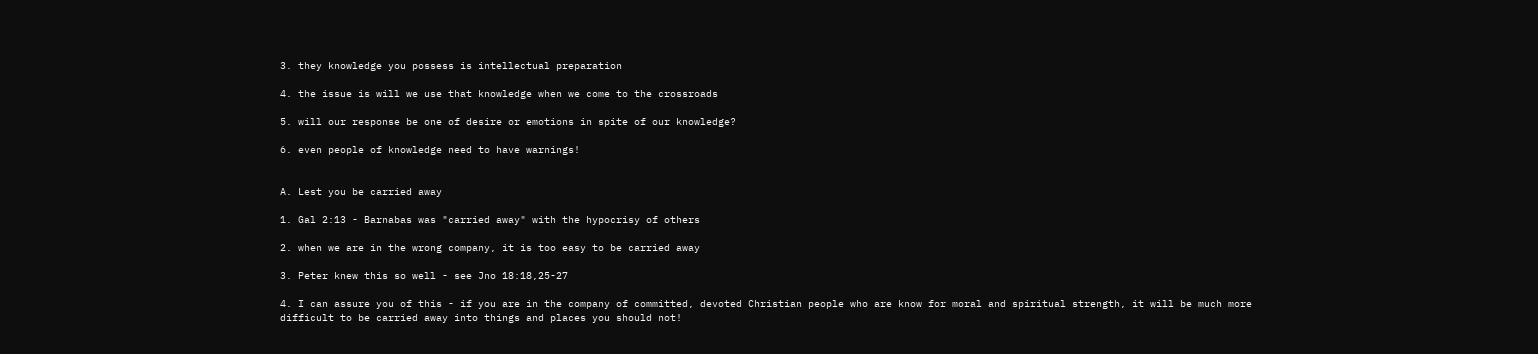3. they knowledge you possess is intellectual preparation

4. the issue is will we use that knowledge when we come to the crossroads

5. will our response be one of desire or emotions in spite of our knowledge?

6. even people of knowledge need to have warnings!


A. Lest you be carried away

1. Gal 2:13 - Barnabas was "carried away" with the hypocrisy of others

2. when we are in the wrong company, it is too easy to be carried away

3. Peter knew this so well - see Jno 18:18,25-27

4. I can assure you of this - if you are in the company of committed, devoted Christian people who are know for moral and spiritual strength, it will be much more difficult to be carried away into things and places you should not!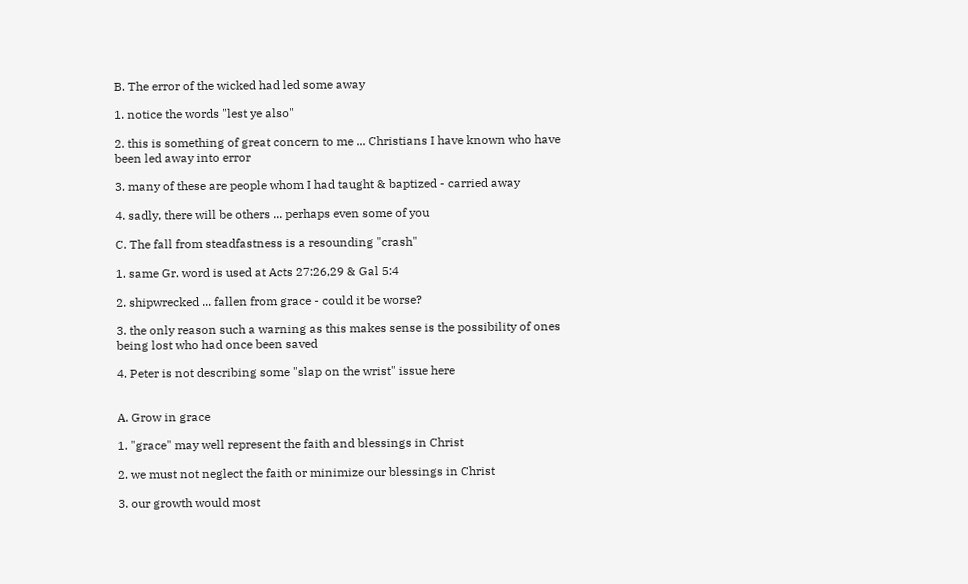B. The error of the wicked had led some away

1. notice the words "lest ye also"

2. this is something of great concern to me ... Christians I have known who have been led away into error

3. many of these are people whom I had taught & baptized - carried away

4. sadly, there will be others ... perhaps even some of you

C. The fall from steadfastness is a resounding "crash"

1. same Gr. word is used at Acts 27:26,29 & Gal 5:4

2. shipwrecked ... fallen from grace - could it be worse?

3. the only reason such a warning as this makes sense is the possibility of ones being lost who had once been saved

4. Peter is not describing some "slap on the wrist" issue here


A. Grow in grace

1. "grace" may well represent the faith and blessings in Christ

2. we must not neglect the faith or minimize our blessings in Christ

3. our growth would most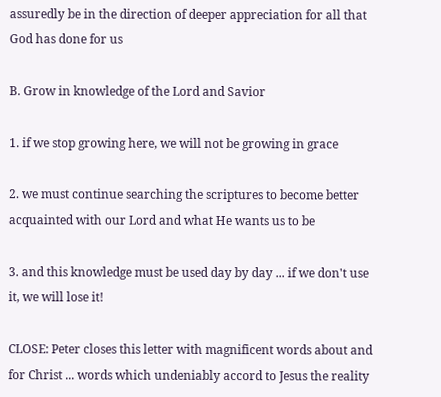assuredly be in the direction of deeper appreciation for all that God has done for us

B. Grow in knowledge of the Lord and Savior

1. if we stop growing here, we will not be growing in grace

2. we must continue searching the scriptures to become better acquainted with our Lord and what He wants us to be

3. and this knowledge must be used day by day ... if we don't use it, we will lose it!

CLOSE: Peter closes this letter with magnificent words about and for Christ ... words which undeniably accord to Jesus the reality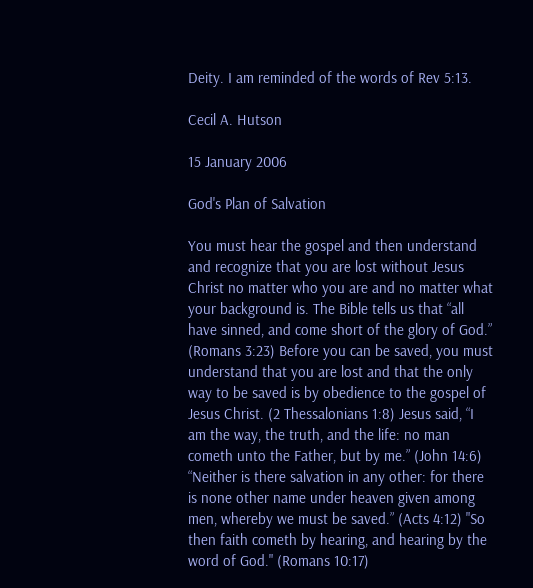Deity. I am reminded of the words of Rev 5:13.

Cecil A. Hutson

15 January 2006

God's Plan of Salvation

You must hear the gospel and then understand and recognize that you are lost without Jesus Christ no matter who you are and no matter what your background is. The Bible tells us that “all have sinned, and come short of the glory of God.” (Romans 3:23) Before you can be saved, you must understand that you are lost and that the only way to be saved is by obedience to the gospel of Jesus Christ. (2 Thessalonians 1:8) Jesus said, “I am the way, the truth, and the life: no man cometh unto the Father, but by me.” (John 14:6) “Neither is there salvation in any other: for there is none other name under heaven given among men, whereby we must be saved.” (Acts 4:12) "So then faith cometh by hearing, and hearing by the word of God." (Romans 10:17)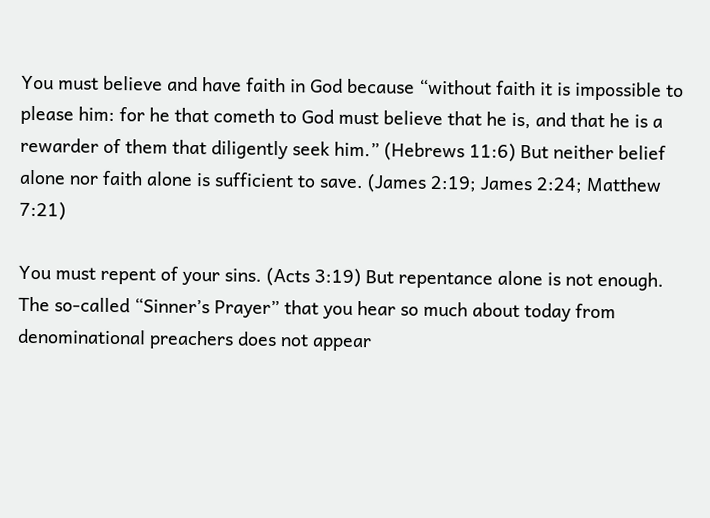You must believe and have faith in God because “without faith it is impossible to please him: for he that cometh to God must believe that he is, and that he is a rewarder of them that diligently seek him.” (Hebrews 11:6) But neither belief alone nor faith alone is sufficient to save. (James 2:19; James 2:24; Matthew 7:21)

You must repent of your sins. (Acts 3:19) But repentance alone is not enough. The so-called “Sinner’s Prayer” that you hear so much about today from denominational preachers does not appear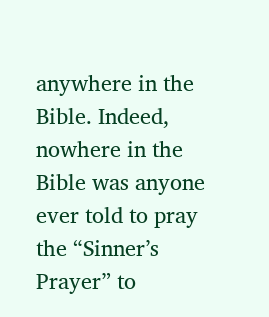anywhere in the Bible. Indeed, nowhere in the Bible was anyone ever told to pray the “Sinner’s Prayer” to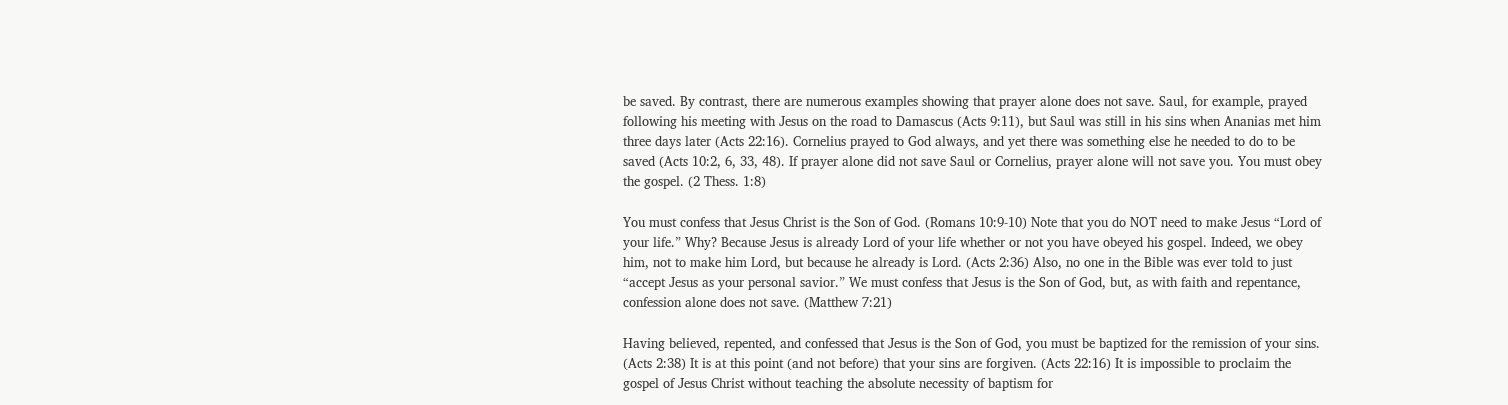be saved. By contrast, there are numerous examples showing that prayer alone does not save. Saul, for example, prayed following his meeting with Jesus on the road to Damascus (Acts 9:11), but Saul was still in his sins when Ananias met him three days later (Acts 22:16). Cornelius prayed to God always, and yet there was something else he needed to do to be saved (Acts 10:2, 6, 33, 48). If prayer alone did not save Saul or Cornelius, prayer alone will not save you. You must obey the gospel. (2 Thess. 1:8)

You must confess that Jesus Christ is the Son of God. (Romans 10:9-10) Note that you do NOT need to make Jesus “Lord of your life.” Why? Because Jesus is already Lord of your life whether or not you have obeyed his gospel. Indeed, we obey him, not to make him Lord, but because he already is Lord. (Acts 2:36) Also, no one in the Bible was ever told to just “accept Jesus as your personal savior.” We must confess that Jesus is the Son of God, but, as with faith and repentance, confession alone does not save. (Matthew 7:21)

Having believed, repented, and confessed that Jesus is the Son of God, you must be baptized for the remission of your sins. (Acts 2:38) It is at this point (and not before) that your sins are forgiven. (Acts 22:16) It is impossible to proclaim the gospel of Jesus Christ without teaching the absolute necessity of baptism for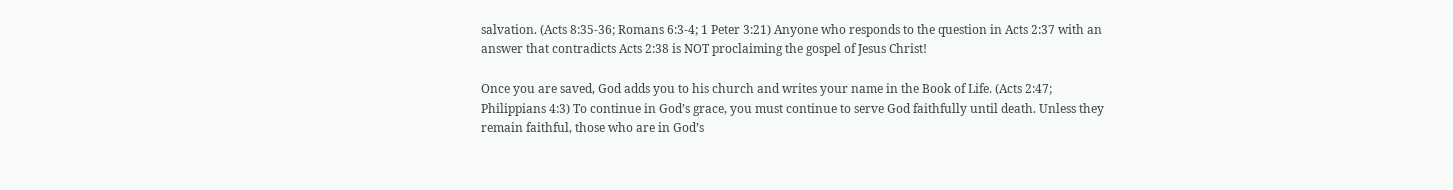salvation. (Acts 8:35-36; Romans 6:3-4; 1 Peter 3:21) Anyone who responds to the question in Acts 2:37 with an answer that contradicts Acts 2:38 is NOT proclaiming the gospel of Jesus Christ!

Once you are saved, God adds you to his church and writes your name in the Book of Life. (Acts 2:47; Philippians 4:3) To continue in God’s grace, you must continue to serve God faithfully until death. Unless they remain faithful, those who are in God’s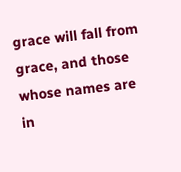grace will fall from grace, and those whose names are in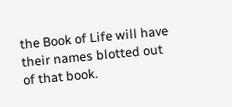the Book of Life will have their names blotted out of that book.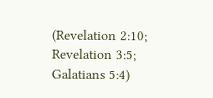(Revelation 2:10; Revelation 3:5; Galatians 5:4)